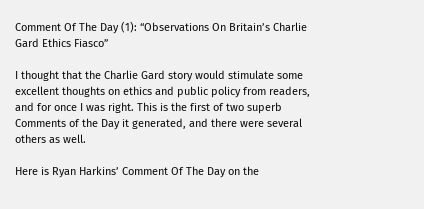Comment Of The Day (1): “Observations On Britain’s Charlie Gard Ethics Fiasco”

I thought that the Charlie Gard story would stimulate some excellent thoughts on ethics and public policy from readers, and for once I was right. This is the first of two superb Comments of the Day it generated, and there were several others as well.

Here is Ryan Harkins’ Comment Of The Day on the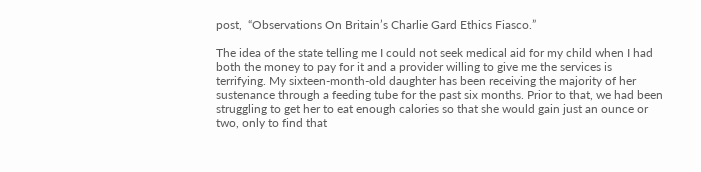post,  “Observations On Britain’s Charlie Gard Ethics Fiasco.”

The idea of the state telling me I could not seek medical aid for my child when I had both the money to pay for it and a provider willing to give me the services is terrifying. My sixteen-month-old daughter has been receiving the majority of her sustenance through a feeding tube for the past six months. Prior to that, we had been struggling to get her to eat enough calories so that she would gain just an ounce or two, only to find that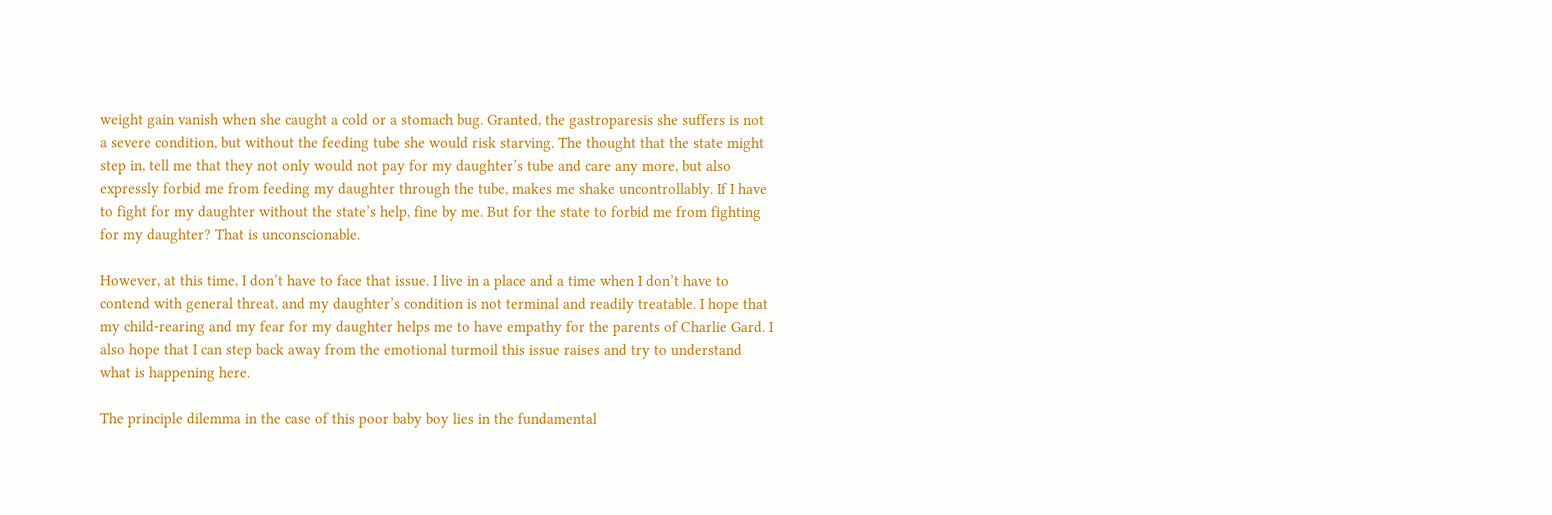weight gain vanish when she caught a cold or a stomach bug. Granted, the gastroparesis she suffers is not a severe condition, but without the feeding tube she would risk starving. The thought that the state might step in, tell me that they not only would not pay for my daughter’s tube and care any more, but also expressly forbid me from feeding my daughter through the tube, makes me shake uncontrollably. If I have to fight for my daughter without the state’s help, fine by me. But for the state to forbid me from fighting for my daughter? That is unconscionable.

However, at this time, I don’t have to face that issue. I live in a place and a time when I don’t have to contend with general threat, and my daughter’s condition is not terminal and readily treatable. I hope that my child-rearing and my fear for my daughter helps me to have empathy for the parents of Charlie Gard. I also hope that I can step back away from the emotional turmoil this issue raises and try to understand what is happening here.

The principle dilemma in the case of this poor baby boy lies in the fundamental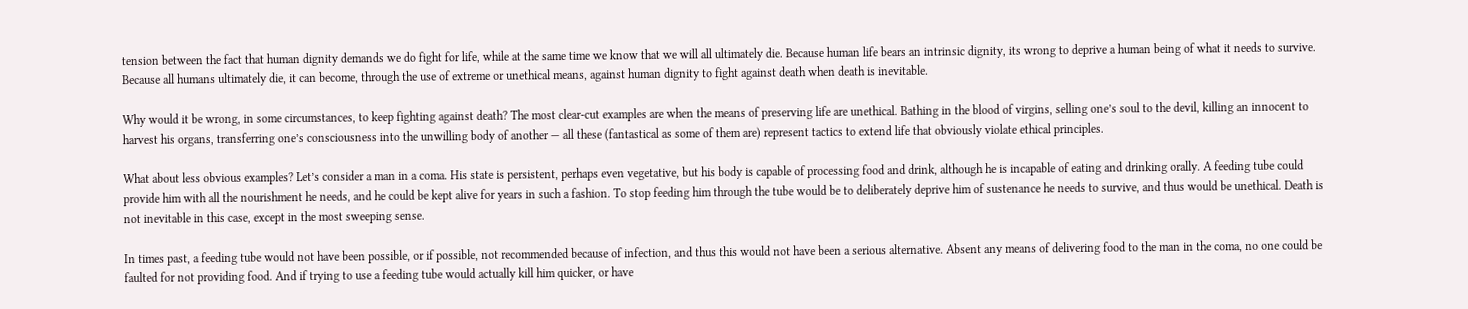tension between the fact that human dignity demands we do fight for life, while at the same time we know that we will all ultimately die. Because human life bears an intrinsic dignity, its wrong to deprive a human being of what it needs to survive. Because all humans ultimately die, it can become, through the use of extreme or unethical means, against human dignity to fight against death when death is inevitable.

Why would it be wrong, in some circumstances, to keep fighting against death? The most clear-cut examples are when the means of preserving life are unethical. Bathing in the blood of virgins, selling one’s soul to the devil, killing an innocent to harvest his organs, transferring one’s consciousness into the unwilling body of another — all these (fantastical as some of them are) represent tactics to extend life that obviously violate ethical principles.

What about less obvious examples? Let’s consider a man in a coma. His state is persistent, perhaps even vegetative, but his body is capable of processing food and drink, although he is incapable of eating and drinking orally. A feeding tube could provide him with all the nourishment he needs, and he could be kept alive for years in such a fashion. To stop feeding him through the tube would be to deliberately deprive him of sustenance he needs to survive, and thus would be unethical. Death is not inevitable in this case, except in the most sweeping sense.

In times past, a feeding tube would not have been possible, or if possible, not recommended because of infection, and thus this would not have been a serious alternative. Absent any means of delivering food to the man in the coma, no one could be faulted for not providing food. And if trying to use a feeding tube would actually kill him quicker, or have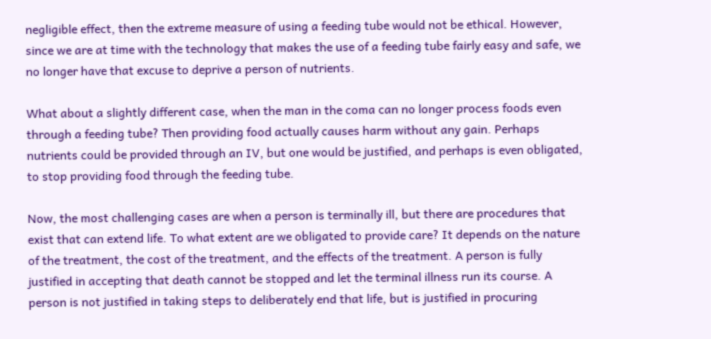negligible effect, then the extreme measure of using a feeding tube would not be ethical. However, since we are at time with the technology that makes the use of a feeding tube fairly easy and safe, we no longer have that excuse to deprive a person of nutrients.

What about a slightly different case, when the man in the coma can no longer process foods even through a feeding tube? Then providing food actually causes harm without any gain. Perhaps nutrients could be provided through an IV, but one would be justified, and perhaps is even obligated, to stop providing food through the feeding tube.

Now, the most challenging cases are when a person is terminally ill, but there are procedures that exist that can extend life. To what extent are we obligated to provide care? It depends on the nature of the treatment, the cost of the treatment, and the effects of the treatment. A person is fully justified in accepting that death cannot be stopped and let the terminal illness run its course. A person is not justified in taking steps to deliberately end that life, but is justified in procuring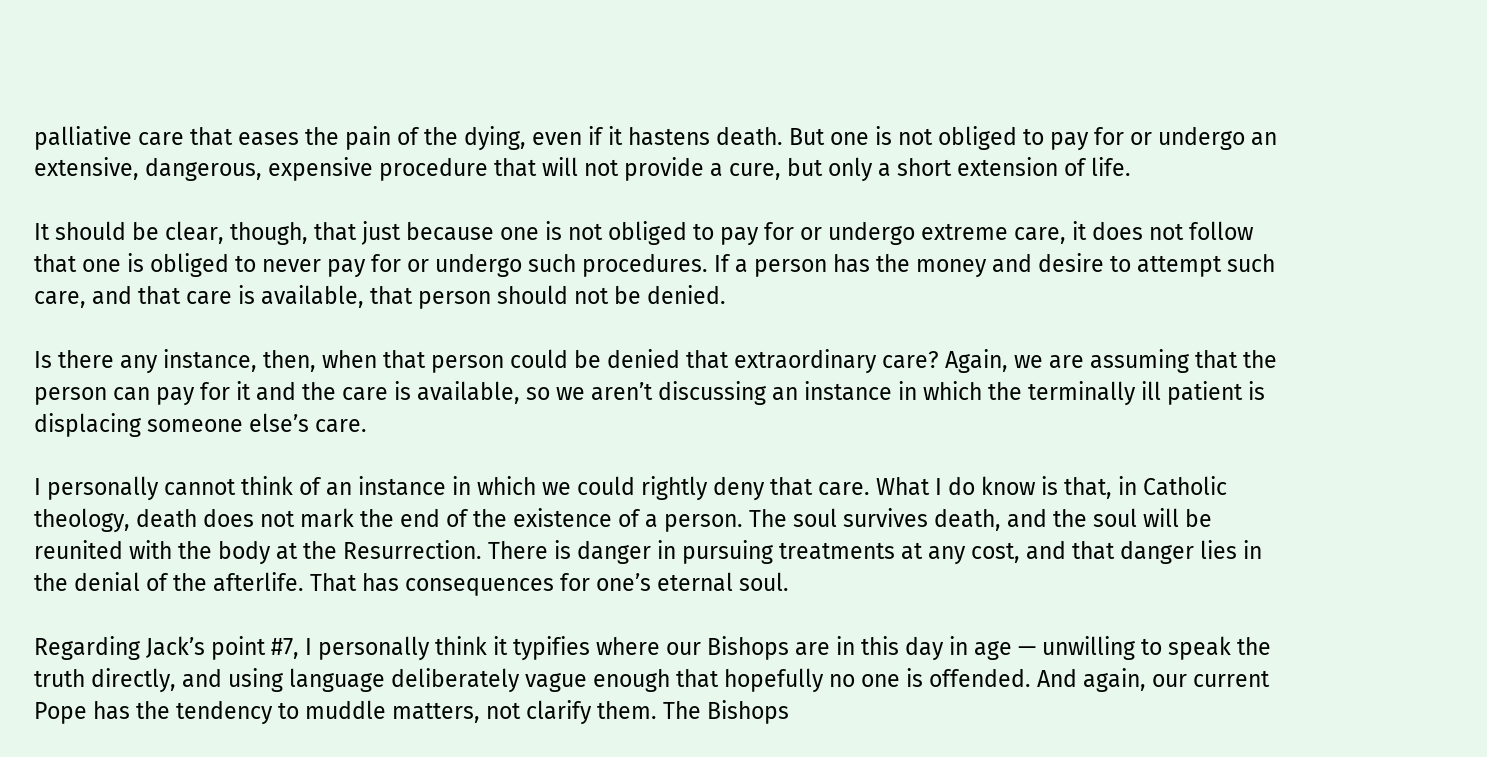palliative care that eases the pain of the dying, even if it hastens death. But one is not obliged to pay for or undergo an extensive, dangerous, expensive procedure that will not provide a cure, but only a short extension of life.

It should be clear, though, that just because one is not obliged to pay for or undergo extreme care, it does not follow that one is obliged to never pay for or undergo such procedures. If a person has the money and desire to attempt such care, and that care is available, that person should not be denied.

Is there any instance, then, when that person could be denied that extraordinary care? Again, we are assuming that the person can pay for it and the care is available, so we aren’t discussing an instance in which the terminally ill patient is displacing someone else’s care.

I personally cannot think of an instance in which we could rightly deny that care. What I do know is that, in Catholic theology, death does not mark the end of the existence of a person. The soul survives death, and the soul will be reunited with the body at the Resurrection. There is danger in pursuing treatments at any cost, and that danger lies in the denial of the afterlife. That has consequences for one’s eternal soul.

Regarding Jack’s point #7, I personally think it typifies where our Bishops are in this day in age — unwilling to speak the truth directly, and using language deliberately vague enough that hopefully no one is offended. And again, our current Pope has the tendency to muddle matters, not clarify them. The Bishops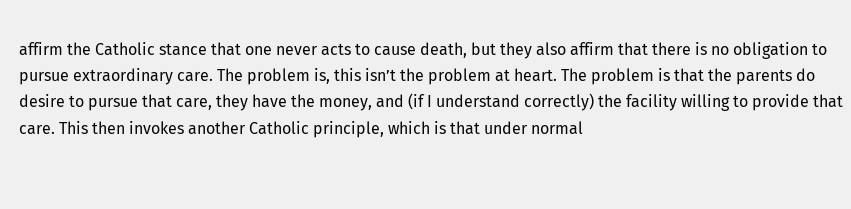affirm the Catholic stance that one never acts to cause death, but they also affirm that there is no obligation to pursue extraordinary care. The problem is, this isn’t the problem at heart. The problem is that the parents do desire to pursue that care, they have the money, and (if I understand correctly) the facility willing to provide that care. This then invokes another Catholic principle, which is that under normal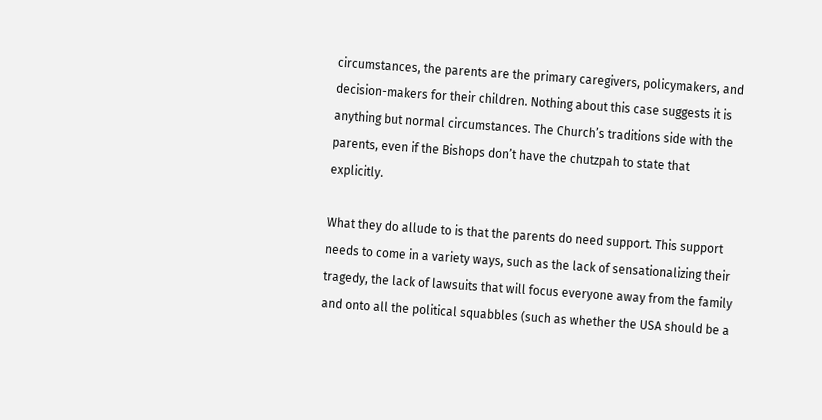circumstances, the parents are the primary caregivers, policymakers, and decision-makers for their children. Nothing about this case suggests it is anything but normal circumstances. The Church’s traditions side with the parents, even if the Bishops don’t have the chutzpah to state that explicitly.

What they do allude to is that the parents do need support. This support needs to come in a variety ways, such as the lack of sensationalizing their tragedy, the lack of lawsuits that will focus everyone away from the family and onto all the political squabbles (such as whether the USA should be a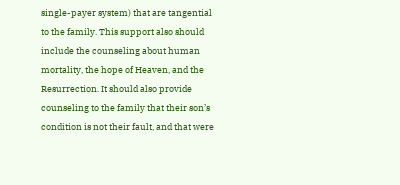single-payer system) that are tangential to the family. This support also should include the counseling about human mortality, the hope of Heaven, and the Resurrection. It should also provide counseling to the family that their son’s condition is not their fault, and that were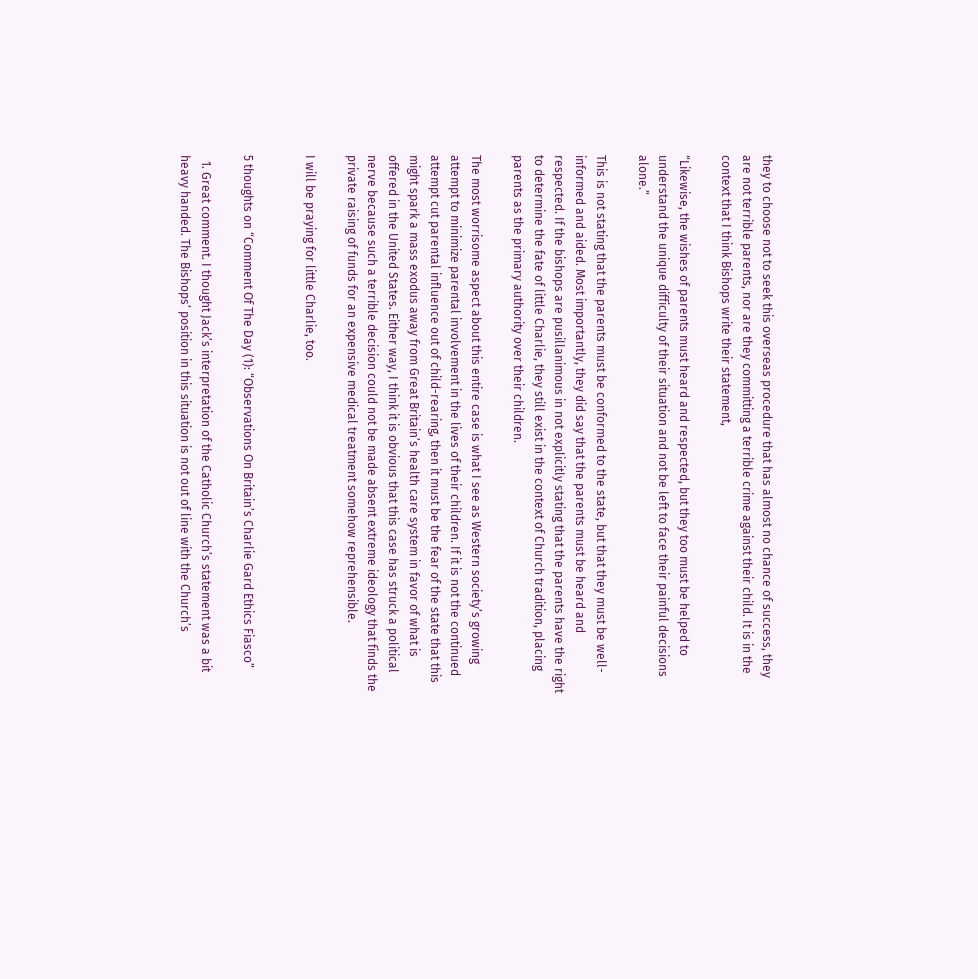they to choose not to seek this overseas procedure that has almost no chance of success, they are not terrible parents, nor are they committing a terrible crime against their child. It is in the context that I think Bishops write their statement,

“Likewise, the wishes of parents must heard and respected, but they too must be helped to understand the unique difficulty of their situation and not be left to face their painful decisions alone.”

This is not stating that the parents must be conformed to the state, but that they must be well-informed and aided. Most importantly, they did say that the parents must be heard and respected. If the bishops are pusillanimous in not explicitly stating that the parents have the right to determine the fate of little Charlie, they still exist in the context of Church tradition, placing parents as the primary authority over their children.

The most worrisome aspect about this entire case is what I see as Western society’s growing attempt to minimize parental involvement in the lives of their children. If it is not the continued attempt cut parental influence out of child-rearing, then it must be the fear of the state that this might spark a mass exodus away from Great Britain’s health care system in favor of what is offered in the United States. Either way, I think it is obvious that this case has struck a political nerve because such a terrible decision could not be made absent extreme ideology that finds the private raising of funds for an expensive medical treatment somehow reprehensible.

I will be praying for little Charlie, too.


5 thoughts on “Comment Of The Day (1): “Observations On Britain’s Charlie Gard Ethics Fiasco”

  1. Great comment. I thought Jack’s interpretation of the Catholic Church’s statement was a bit heavy handed. The Bishops’ position in this situation is not out of line with the Church’s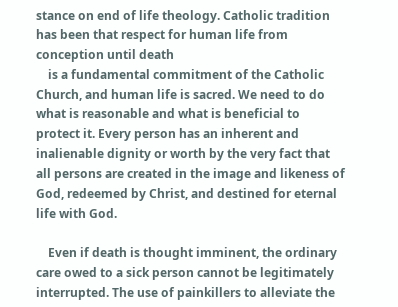stance on end of life theology. Catholic tradition has been that respect for human life from conception until death
    is a fundamental commitment of the Catholic Church, and human life is sacred. We need to do what is reasonable and what is beneficial to protect it. Every person has an inherent and inalienable dignity or worth by the very fact that all persons are created in the image and likeness of God, redeemed by Christ, and destined for eternal life with God.

    Even if death is thought imminent, the ordinary care owed to a sick person cannot be legitimately interrupted. The use of painkillers to alleviate the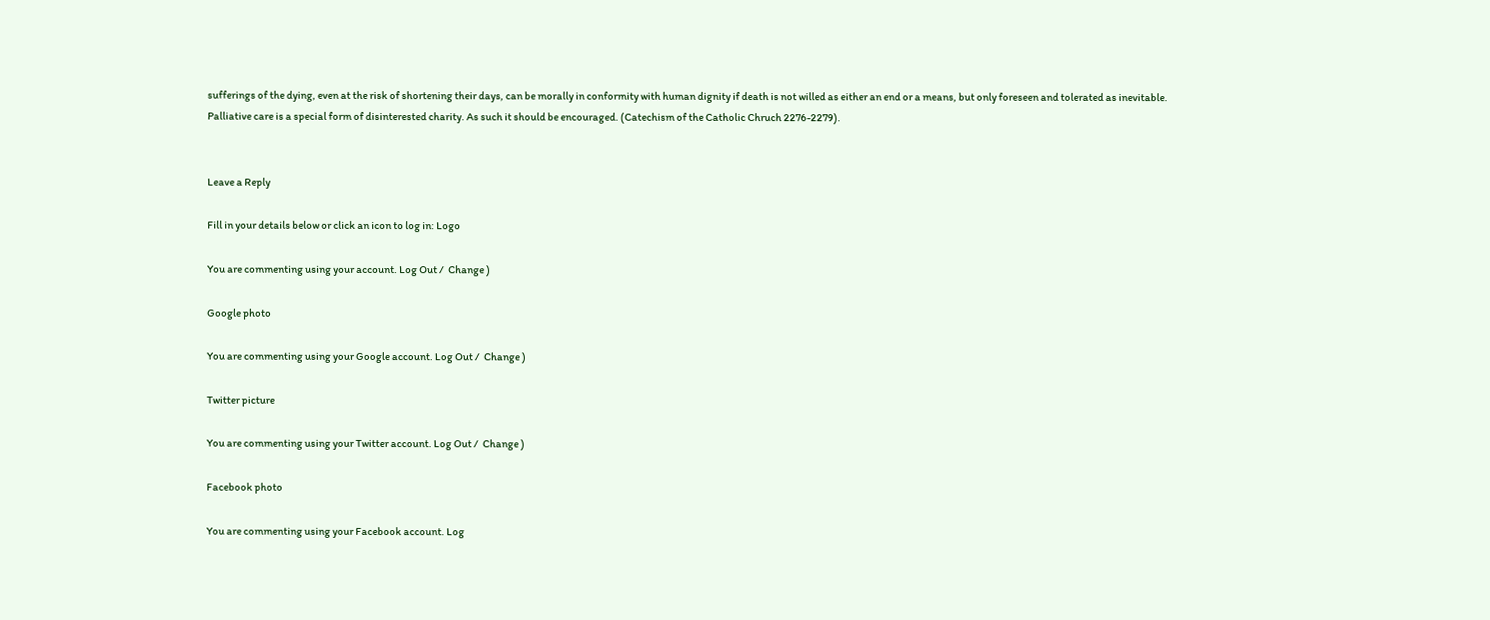sufferings of the dying, even at the risk of shortening their days, can be morally in conformity with human dignity if death is not willed as either an end or a means, but only foreseen and tolerated as inevitable. Palliative care is a special form of disinterested charity. As such it should be encouraged. (Catechism of the Catholic Chruch 2276-2279).


Leave a Reply

Fill in your details below or click an icon to log in: Logo

You are commenting using your account. Log Out /  Change )

Google photo

You are commenting using your Google account. Log Out /  Change )

Twitter picture

You are commenting using your Twitter account. Log Out /  Change )

Facebook photo

You are commenting using your Facebook account. Log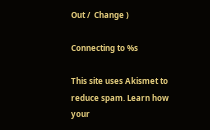Out /  Change )

Connecting to %s

This site uses Akismet to reduce spam. Learn how your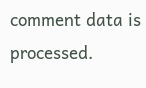comment data is processed.